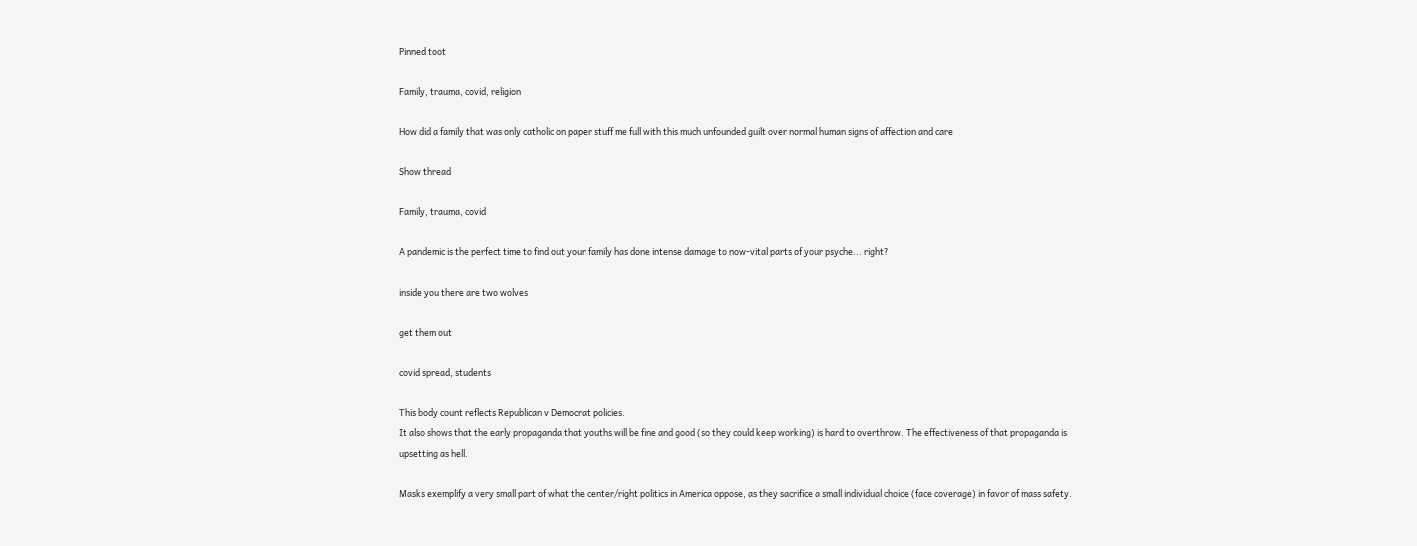Pinned toot

Family, trauma, covid, religion

How did a family that was only catholic on paper stuff me full with this much unfounded guilt over normal human signs of affection and care

Show thread

Family, trauma, covid

A pandemic is the perfect time to find out your family has done intense damage to now-vital parts of your psyche... right?

inside you there are two wolves

get them out

covid spread, students

This body count reflects Republican v Democrat policies.
It also shows that the early propaganda that youths will be fine and good (so they could keep working) is hard to overthrow. The effectiveness of that propaganda is upsetting as hell.

Masks exemplify a very small part of what the center/right politics in America oppose, as they sacrifice a small individual choice (face coverage) in favor of mass safety.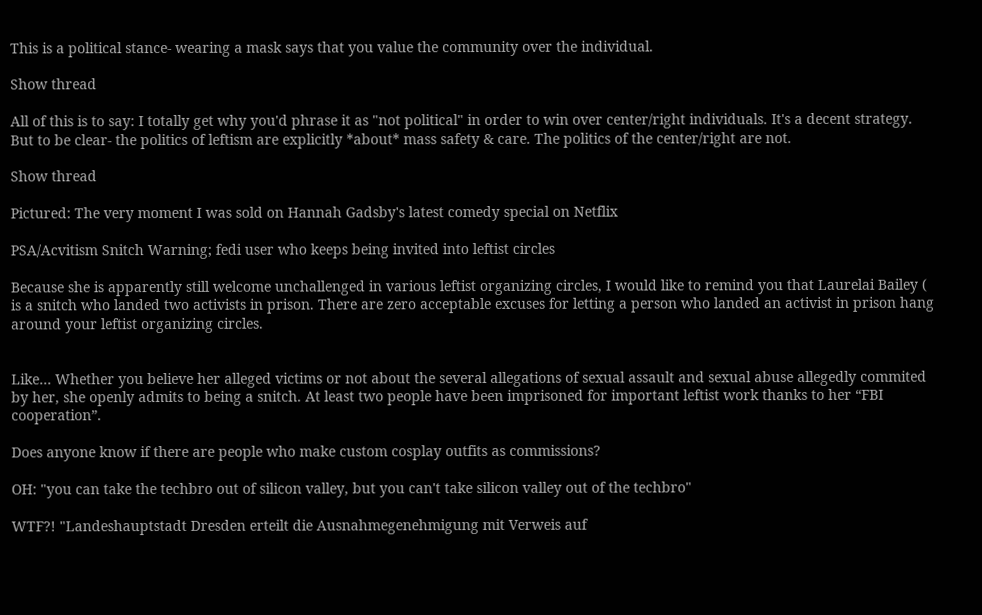This is a political stance- wearing a mask says that you value the community over the individual.

Show thread

All of this is to say: I totally get why you'd phrase it as "not political" in order to win over center/right individuals. It's a decent strategy. But to be clear- the politics of leftism are explicitly *about* mass safety & care. The politics of the center/right are not.

Show thread

Pictured: The very moment I was sold on Hannah Gadsby's latest comedy special on Netflix

PSA/Acvitism Snitch Warning; fedi user who keeps being invited into leftist circles

Because she is apparently still welcome unchallenged in various leftist organizing circles, I would like to remind you that Laurelai Bailey ( is a snitch who landed two activists in prison. There are zero acceptable excuses for letting a person who landed an activist in prison hang around your leftist organizing circles.


Like… Whether you believe her alleged victims or not about the several allegations of sexual assault and sexual abuse allegedly commited by her, she openly admits to being a snitch. At least two people have been imprisoned for important leftist work thanks to her “FBI cooperation”.

Does anyone know if there are people who make custom cosplay outfits as commissions?

OH: "you can take the techbro out of silicon valley, but you can't take silicon valley out of the techbro"

WTF?! "Landeshauptstadt Dresden erteilt die Ausnahmegenehmigung mit Verweis auf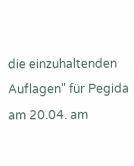die einzuhaltenden Auflagen" für Pegida am 20.04. am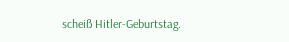scheiß Hitler-Geburtstag.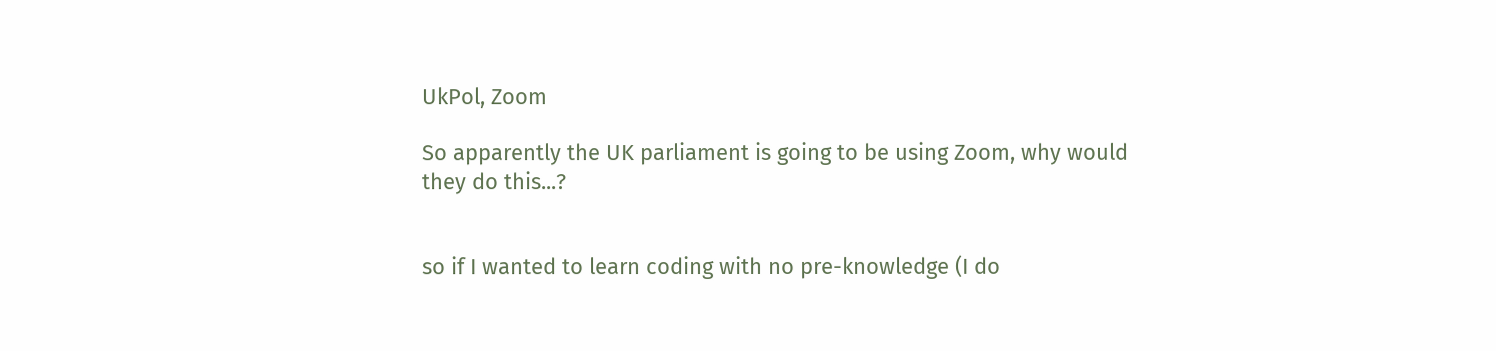UkPol, Zoom

So apparently the UK parliament is going to be using Zoom, why would they do this...?


so if I wanted to learn coding with no pre-knowledge (I do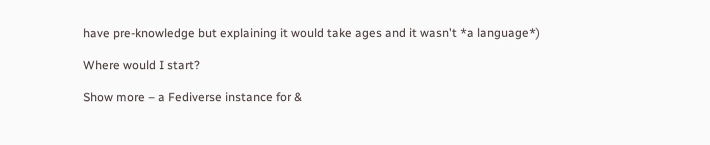have pre-knowledge but explaining it would take ages and it wasn't *a language*)

Where would I start?

Show more – a Fediverse instance for &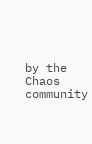by the Chaos community